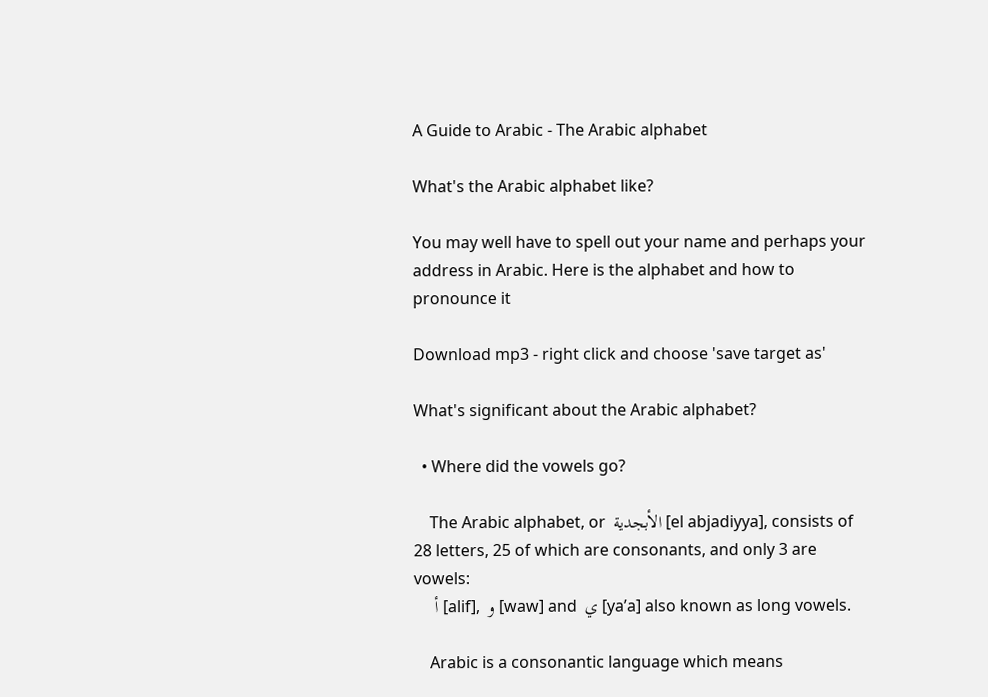A Guide to Arabic - The Arabic alphabet

What's the Arabic alphabet like?

You may well have to spell out your name and perhaps your address in Arabic. Here is the alphabet and how to pronounce it

Download mp3 - right click and choose 'save target as'

What's significant about the Arabic alphabet?

  • Where did the vowels go?

    The Arabic alphabet, or  الأبجدية [el abjadiyya], consists of 28 letters, 25 of which are consonants, and only 3 are vowels:
     أ [alif],  و [waw] and  ي [ya’a] also known as long vowels.

    Arabic is a consonantic language which means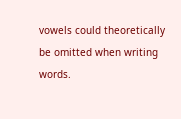vowels could theoretically be omitted when writing words.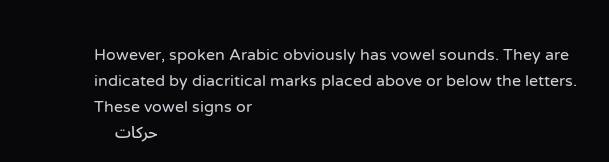However, spoken Arabic obviously has vowel sounds. They are indicated by diacritical marks placed above or below the letters. These vowel signs or
     حركات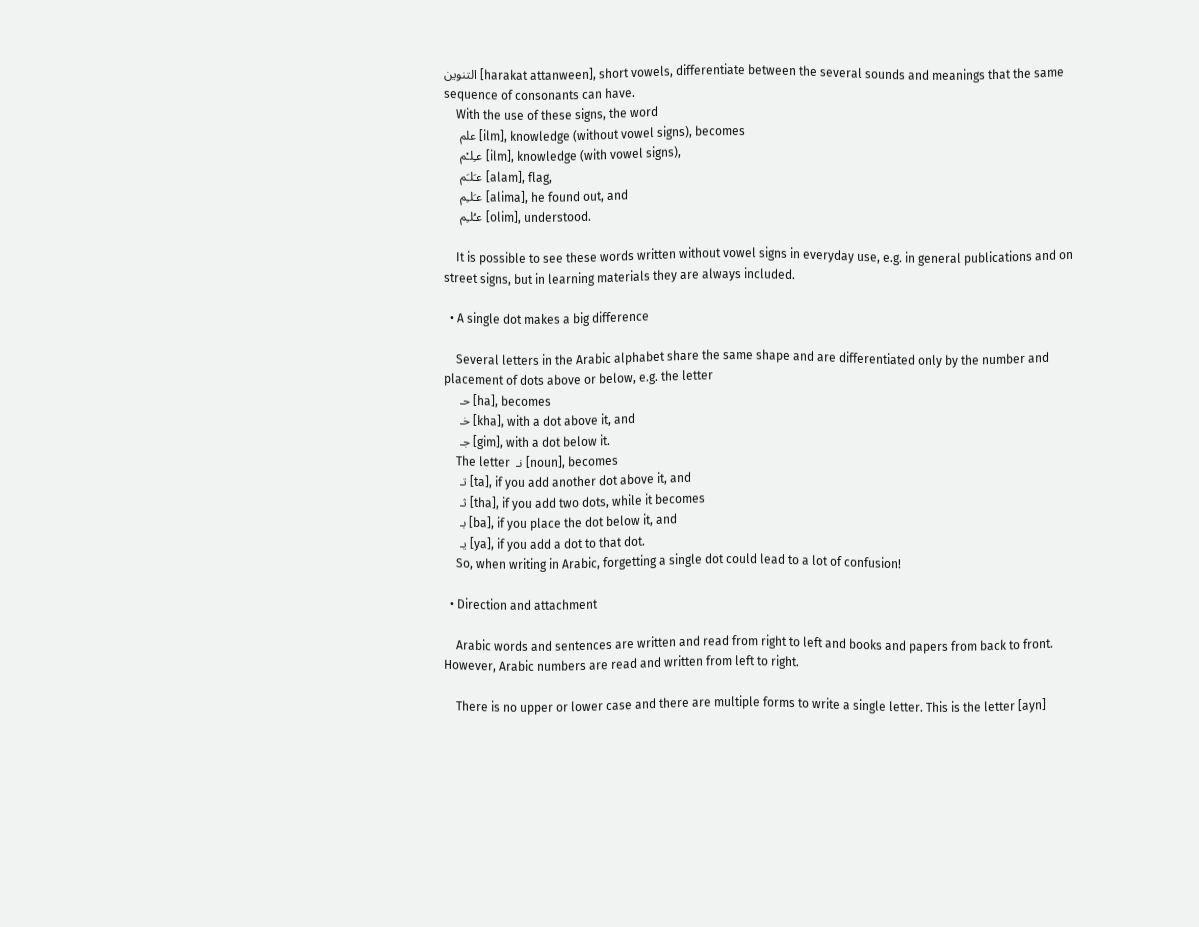التنوين [harakat attanween], short vowels, differentiate between the several sounds and meanings that the same sequence of consonants can have.
    With the use of these signs, the word
     علم [ilm], knowledge (without vowel signs), becomes
     عـِلـْم [ilm], knowledge (with vowel signs),
     عـَلـَم [alam], flag,
     عـَلـِم [alima], he found out, and
     عـُلـِم [olim], understood.

    It is possible to see these words written without vowel signs in everyday use, e.g. in general publications and on street signs, but in learning materials they are always included.

  • A single dot makes a big difference

    Several letters in the Arabic alphabet share the same shape and are differentiated only by the number and placement of dots above or below, e.g. the letter
     حـ [ha], becomes
     خـ [kha], with a dot above it, and
     جـ [gim], with a dot below it.
    The letter  نـ [noun], becomes
     تـ [ta], if you add another dot above it, and
     ثـ [tha], if you add two dots, while it becomes
     بـ [ba], if you place the dot below it, and
     يـ [ya], if you add a dot to that dot.
    So, when writing in Arabic, forgetting a single dot could lead to a lot of confusion!

  • Direction and attachment

    Arabic words and sentences are written and read from right to left and books and papers from back to front. However, Arabic numbers are read and written from left to right.

    There is no upper or lower case and there are multiple forms to write a single letter. This is the letter [ayn]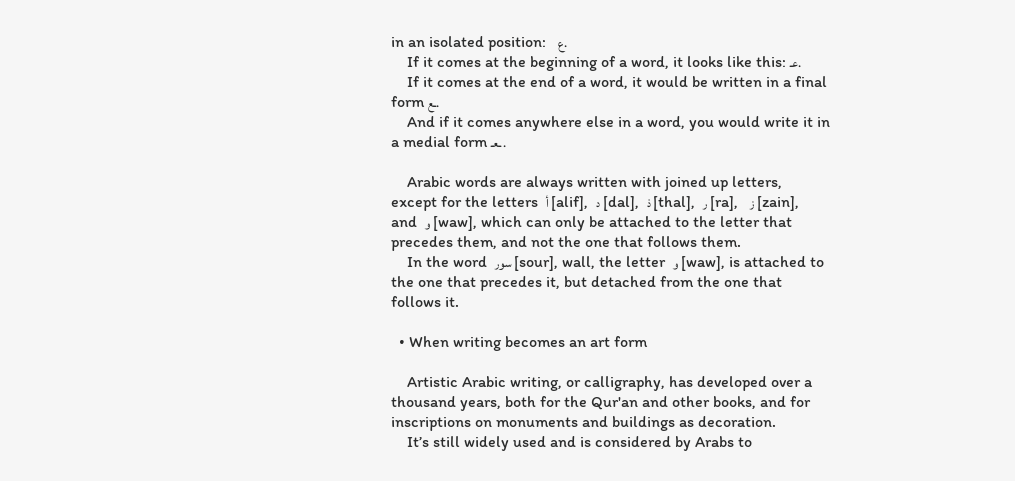in an isolated position:   ع.
    If it comes at the beginning of a word, it looks like this: عـ.
    If it comes at the end of a word, it would be written in a final form ـع.
    And if it comes anywhere else in a word, you would write it in a medial form ـعـ .

    Arabic words are always written with joined up letters, except for the letters  أ [alif],  د [dal],  ذ [thal],  ر [ra],   ز [zain], and  و [waw], which can only be attached to the letter that precedes them, and not the one that follows them.
    In the word  سور [sour], wall, the letter  و [waw], is attached to the one that precedes it, but detached from the one that follows it.

  • When writing becomes an art form

    Artistic Arabic writing, or calligraphy, has developed over a thousand years, both for the Qur'an and other books, and for inscriptions on monuments and buildings as decoration.
    It’s still widely used and is considered by Arabs to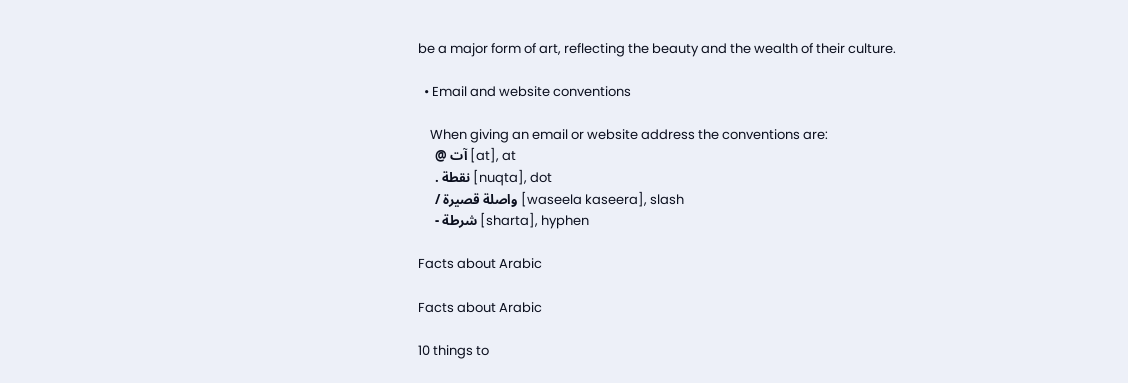be a major form of art, reflecting the beauty and the wealth of their culture.

  • Email and website conventions

    When giving an email or website address the conventions are:
     @ آت [at], at
     . نقطة [nuqta], dot
     / واصلة قصيرة [waseela kaseera], slash
     - شرطة [sharta], hyphen

Facts about Arabic

Facts about Arabic

10 things to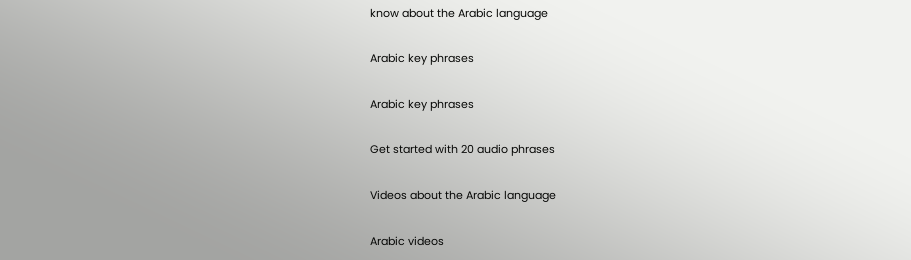know about the Arabic language

Arabic key phrases

Arabic key phrases

Get started with 20 audio phrases

Videos about the Arabic language

Arabic videos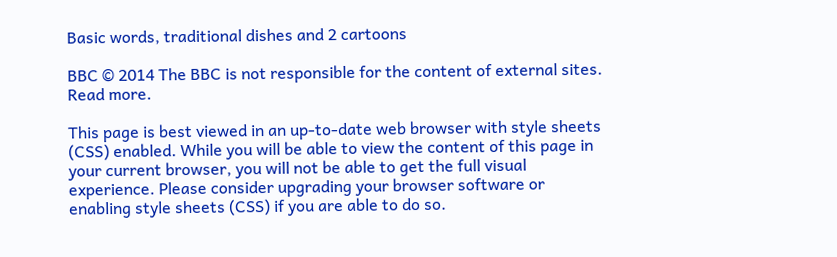Basic words, traditional dishes and 2 cartoons

BBC © 2014 The BBC is not responsible for the content of external sites. Read more.

This page is best viewed in an up-to-date web browser with style sheets (CSS) enabled. While you will be able to view the content of this page in your current browser, you will not be able to get the full visual experience. Please consider upgrading your browser software or enabling style sheets (CSS) if you are able to do so.